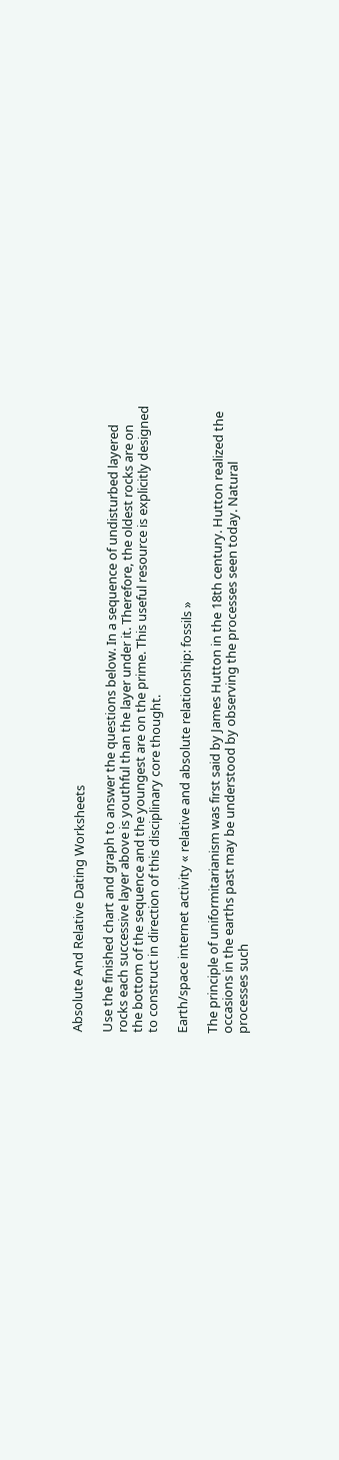Absolute And Relative Dating Worksheets

Use the finished chart and graph to answer the questions below. In a sequence of undisturbed layered rocks each successive layer above is youthful than the layer under it. Therefore, the oldest rocks are on the bottom of the sequence and the youngest are on the prime. This useful resource is explicitly designed to construct in direction of this disciplinary core thought.

Earth/space internet activity « relative and absolute relationship: fossils »

The principle of uniformitarianism was first said by James Hutton in the 18th century. Hutton realized the occasions in the earths past may be understood by observing the processes seen today. Natural processes such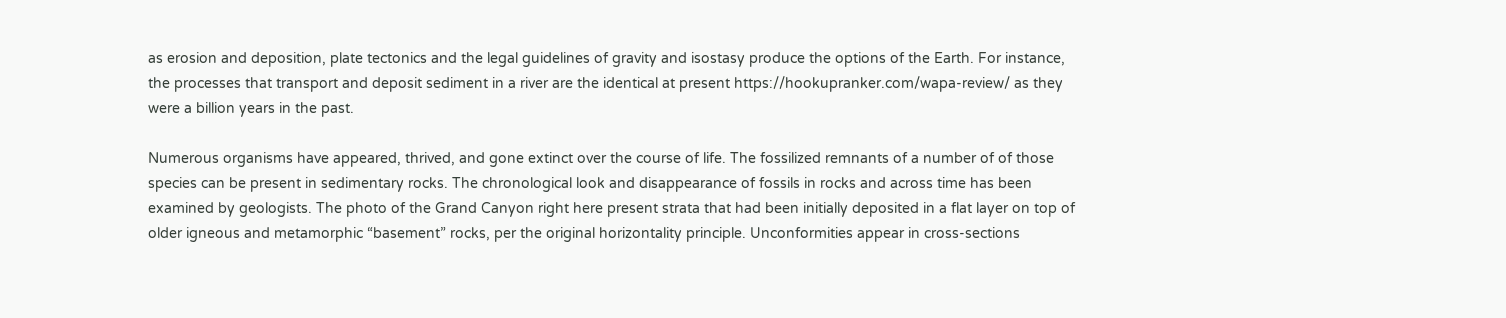as erosion and deposition, plate tectonics and the legal guidelines of gravity and isostasy produce the options of the Earth. For instance, the processes that transport and deposit sediment in a river are the identical at present https://hookupranker.com/wapa-review/ as they were a billion years in the past.

Numerous organisms have appeared, thrived, and gone extinct over the course of life. The fossilized remnants of a number of of those species can be present in sedimentary rocks. The chronological look and disappearance of fossils in rocks and across time has been examined by geologists. The photo of the Grand Canyon right here present strata that had been initially deposited in a flat layer on top of older igneous and metamorphic “basement” rocks, per the original horizontality principle. Unconformities appear in cross-sections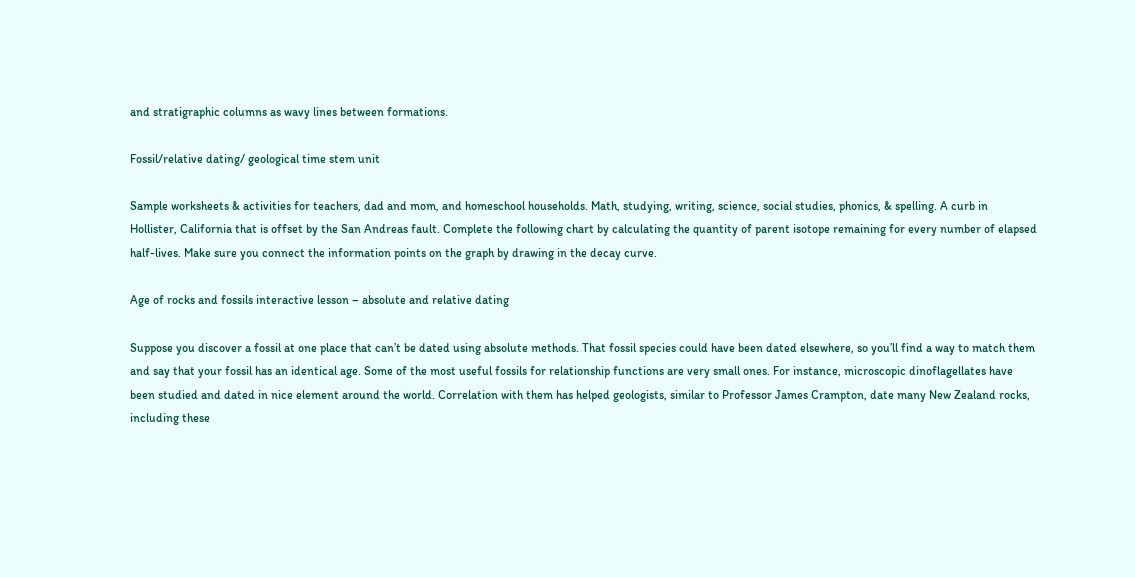and stratigraphic columns as wavy lines between formations.

Fossil/relative dating/ geological time stem unit

Sample worksheets & activities for teachers, dad and mom, and homeschool households. Math, studying, writing, science, social studies, phonics, & spelling. A curb in Hollister, California that is offset by the San Andreas fault. Complete the following chart by calculating the quantity of parent isotope remaining for every number of elapsed half-lives. Make sure you connect the information points on the graph by drawing in the decay curve.

Age of rocks and fossils interactive lesson – absolute and relative dating

Suppose you discover a fossil at one place that can’t be dated using absolute methods. That fossil species could have been dated elsewhere, so you’ll find a way to match them and say that your fossil has an identical age. Some of the most useful fossils for relationship functions are very small ones. For instance, microscopic dinoflagellates have been studied and dated in nice element around the world. Correlation with them has helped geologists, similar to Professor James Crampton, date many New Zealand rocks, including these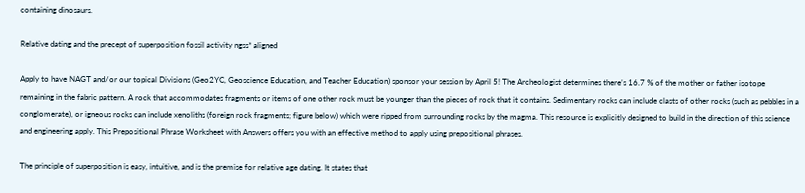containing dinosaurs.

Relative dating and the precept of superposition fossil activity ngss* aligned

Apply to have NAGT and/or our topical Divisions (Geo2YC, Geoscience Education, and Teacher Education) sponsor your session by April 5! The Archeologist determines there’s 16.7 % of the mother or father isotope remaining in the fabric pattern. A rock that accommodates fragments or items of one other rock must be younger than the pieces of rock that it contains. Sedimentary rocks can include clasts of other rocks (such as pebbles in a conglomerate), or igneous rocks can include xenoliths (foreign rock fragments; figure below) which were ripped from surrounding rocks by the magma. This resource is explicitly designed to build in the direction of this science and engineering apply. This Prepositional Phrase Worksheet with Answers offers you with an effective method to apply using prepositional phrases.

The principle of superposition is easy, intuitive, and is the premise for relative age dating. It states that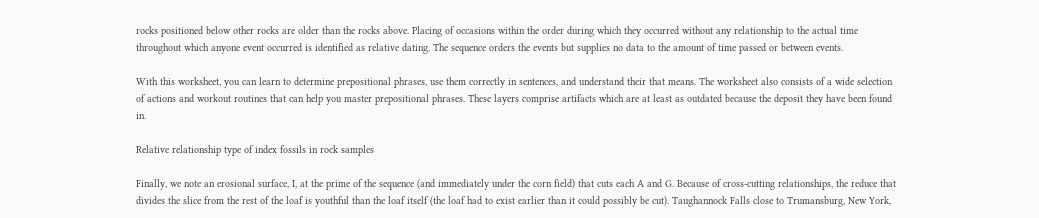rocks positioned below other rocks are older than the rocks above. Placing of occasions within the order during which they occurred without any relationship to the actual time throughout which anyone event occurred is identified as relative dating. The sequence orders the events but supplies no data to the amount of time passed or between events.

With this worksheet, you can learn to determine prepositional phrases, use them correctly in sentences, and understand their that means. The worksheet also consists of a wide selection of actions and workout routines that can help you master prepositional phrases. These layers comprise artifacts which are at least as outdated because the deposit they have been found in.

Relative relationship type of index fossils in rock samples

Finally, we note an erosional surface, I, at the prime of the sequence (and immediately under the corn field) that cuts each A and G. Because of cross-cutting relationships, the reduce that divides the slice from the rest of the loaf is youthful than the loaf itself (the loaf had to exist earlier than it could possibly be cut). Taughannock Falls close to Trumansburg, New York,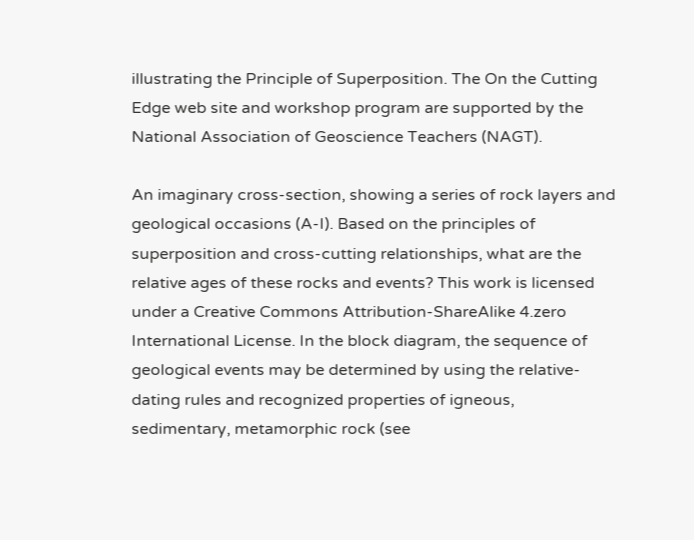illustrating the Principle of Superposition. The On the Cutting Edge web site and workshop program are supported by the National Association of Geoscience Teachers (NAGT).

An imaginary cross-section, showing a series of rock layers and geological occasions (A-I). Based on the principles of superposition and cross-cutting relationships, what are the relative ages of these rocks and events? This work is licensed under a Creative Commons Attribution-ShareAlike 4.zero International License. In the block diagram, the sequence of geological events may be determined by using the relative-dating rules and recognized properties of igneous, sedimentary, metamorphic rock (see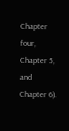Chapter four, Chapter 5, and Chapter 6).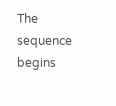The sequence begins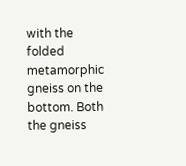with the folded metamorphic gneiss on the bottom. Both the gneiss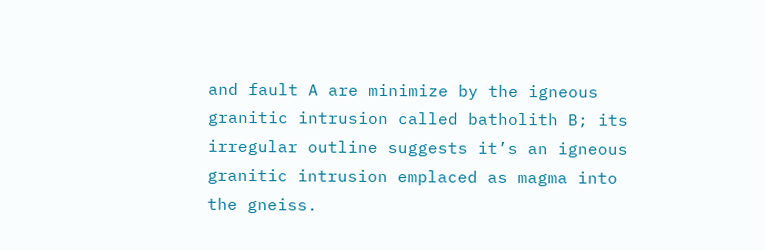and fault A are minimize by the igneous granitic intrusion called batholith B; its irregular outline suggests it’s an igneous granitic intrusion emplaced as magma into the gneiss.